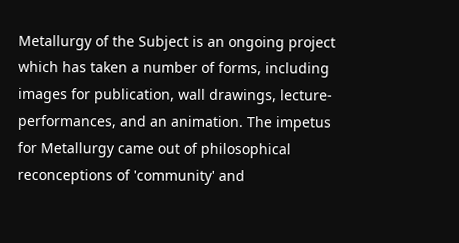Metallurgy of the Subject is an ongoing project which has taken a number of forms, including images for publication, wall drawings, lecture-performances, and an animation. The impetus for Metallurgy came out of philosophical reconceptions of 'community' and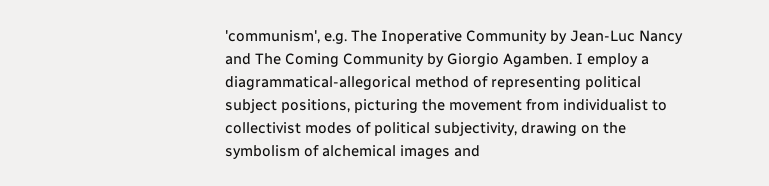'communism', e.g. The Inoperative Community by Jean-Luc Nancy and The Coming Community by Giorgio Agamben. I employ a diagrammatical-allegorical method of representing political subject positions, picturing the movement from individualist to collectivist modes of political subjectivity, drawing on the symbolism of alchemical images and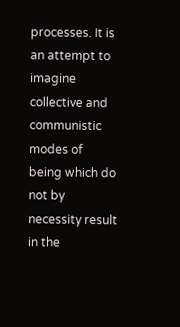processes. It is an attempt to imagine collective and communistic modes of being which do not by necessity result in the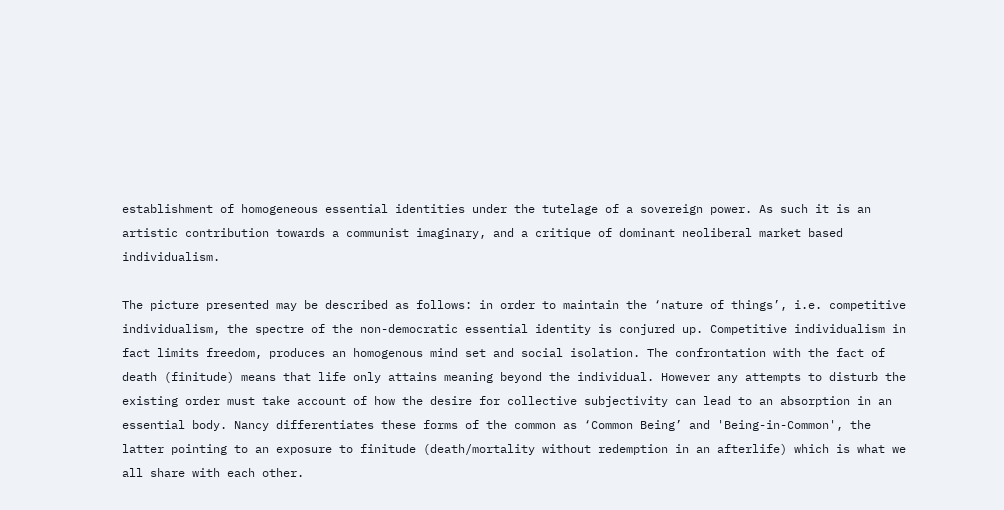establishment of homogeneous essential identities under the tutelage of a sovereign power. As such it is an artistic contribution towards a communist imaginary, and a critique of dominant neoliberal market based individualism.

The picture presented may be described as follows: in order to maintain the ‘nature of things’, i.e. competitive individualism, the spectre of the non-democratic essential identity is conjured up. Competitive individualism in fact limits freedom, produces an homogenous mind set and social isolation. The confrontation with the fact of death (finitude) means that life only attains meaning beyond the individual. However any attempts to disturb the existing order must take account of how the desire for collective subjectivity can lead to an absorption in an essential body. Nancy differentiates these forms of the common as ‘Common Being’ and 'Being-in-Common', the latter pointing to an exposure to finitude (death/mortality without redemption in an afterlife) which is what we all share with each other.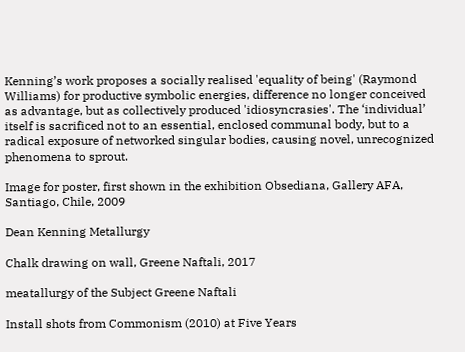Kenning’s work proposes a socially realised 'equality of being' (Raymond Williams) for productive symbolic energies, difference no longer conceived as advantage, but as collectively produced 'idiosyncrasies'. The ‘individual’ itself is sacrificed not to an essential, enclosed communal body, but to a radical exposure of networked singular bodies, causing novel, unrecognized phenomena to sprout.

Image for poster, first shown in the exhibition Obsediana, Gallery AFA, Santiago, Chile, 2009

Dean Kenning Metallurgy

Chalk drawing on wall, Greene Naftali, 2017

meatallurgy of the Subject Greene Naftali

Install shots from Commonism (2010) at Five Years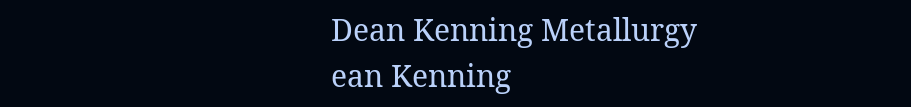Dean Kenning Metallurgy ean Kenning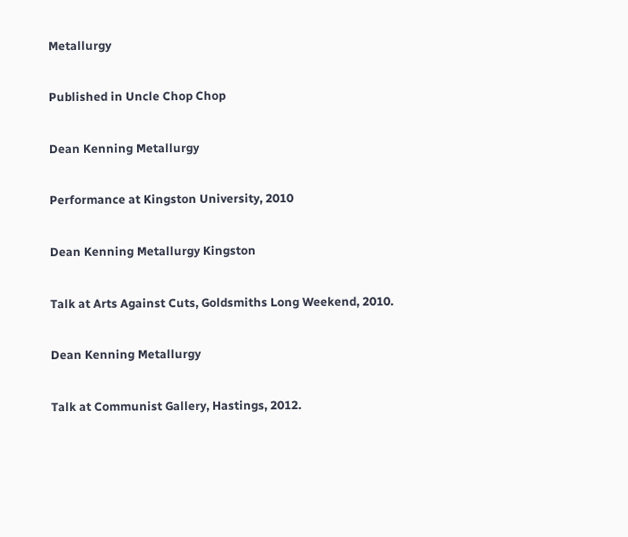Metallurgy

Published in Uncle Chop Chop

Dean Kenning Metallurgy

Performance at Kingston University, 2010

Dean Kenning Metallurgy Kingston

Talk at Arts Against Cuts, Goldsmiths Long Weekend, 2010.

Dean Kenning Metallurgy

Talk at Communist Gallery, Hastings, 2012.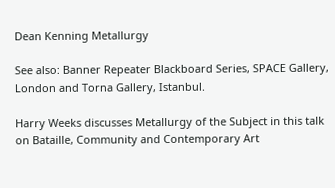Dean Kenning Metallurgy

See also: Banner Repeater Blackboard Series, SPACE Gallery, London and Torna Gallery, Istanbul.

Harry Weeks discusses Metallurgy of the Subject in this talk on Bataille, Community and Contemporary Art